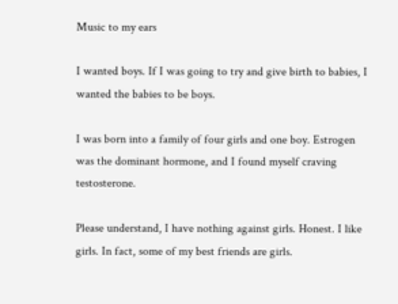Music to my ears

I wanted boys. If I was going to try and give birth to babies, I wanted the babies to be boys.

I was born into a family of four girls and one boy. Estrogen was the dominant hormone, and I found myself craving testosterone.

Please understand, I have nothing against girls. Honest. I like girls. In fact, some of my best friends are girls.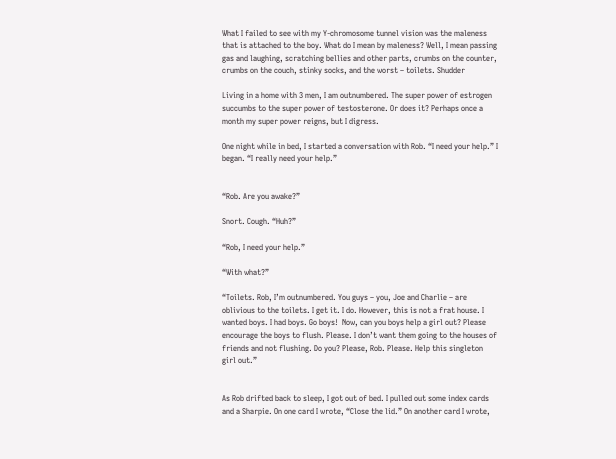What I failed to see with my Y-chromosome tunnel vision was the maleness that is attached to the boy. What do I mean by maleness? Well, I mean passing gas and laughing, scratching bellies and other parts, crumbs on the counter, crumbs on the couch, stinky socks, and the worst – toilets. Shudder

Living in a home with 3 men, I am outnumbered. The super power of estrogen succumbs to the super power of testosterone. Or does it? Perhaps once a month my super power reigns, but I digress.

One night while in bed, I started a conversation with Rob. “I need your help.” I began. “I really need your help.”


“Rob. Are you awake?”

Snort. Cough. “Huh?”

“Rob, I need your help.”

“With what?”

“Toilets. Rob, I’m outnumbered. You guys – you, Joe and Charlie – are oblivious to the toilets. I get it. I do. However, this is not a frat house. I wanted boys. I had boys. Go boys!  Now, can you boys help a girl out? Please encourage the boys to flush. Please. I don’t want them going to the houses of friends and not flushing. Do you? Please, Rob. Please. Help this singleton girl out.”


As Rob drifted back to sleep, I got out of bed. I pulled out some index cards and a Sharpie. On one card I wrote, “Close the lid.” On another card I wrote,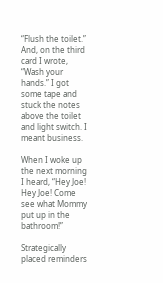“Flush the toilet.” And, on the third card I wrote, “Wash your hands.” I got some tape and stuck the notes above the toilet and light switch. I meant business.

When I woke up the next morning I heard, “Hey Joe! Hey Joe! Come see what Mommy put up in the bathroom!”

Strategically placed reminders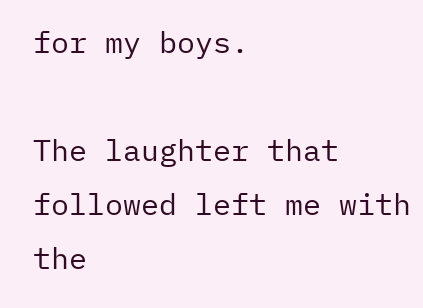for my boys.

The laughter that followed left me with the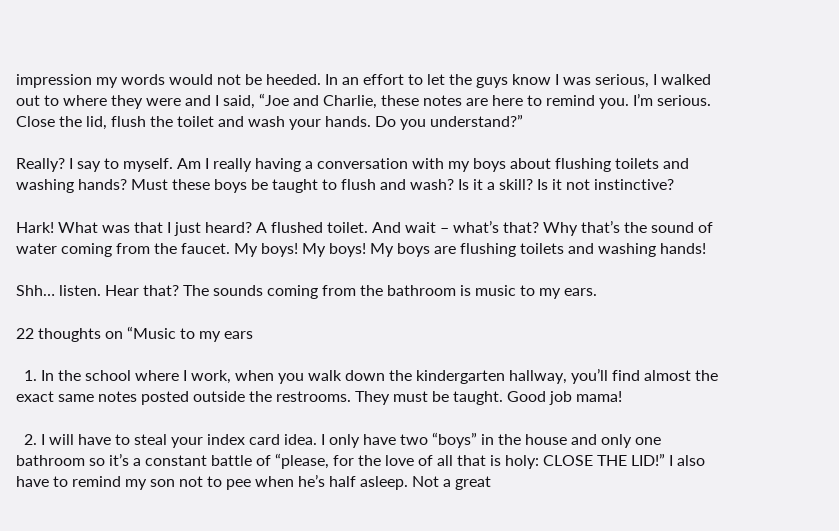impression my words would not be heeded. In an effort to let the guys know I was serious, I walked out to where they were and I said, “Joe and Charlie, these notes are here to remind you. I’m serious. Close the lid, flush the toilet and wash your hands. Do you understand?”

Really? I say to myself. Am I really having a conversation with my boys about flushing toilets and washing hands? Must these boys be taught to flush and wash? Is it a skill? Is it not instinctive?

Hark! What was that I just heard? A flushed toilet. And wait – what’s that? Why that’s the sound of water coming from the faucet. My boys! My boys! My boys are flushing toilets and washing hands!

Shh… listen. Hear that? The sounds coming from the bathroom is music to my ears.

22 thoughts on “Music to my ears

  1. In the school where I work, when you walk down the kindergarten hallway, you’ll find almost the exact same notes posted outside the restrooms. They must be taught. Good job mama!

  2. I will have to steal your index card idea. I only have two “boys” in the house and only one bathroom so it’s a constant battle of “please, for the love of all that is holy: CLOSE THE LID!” I also have to remind my son not to pee when he’s half asleep. Not a great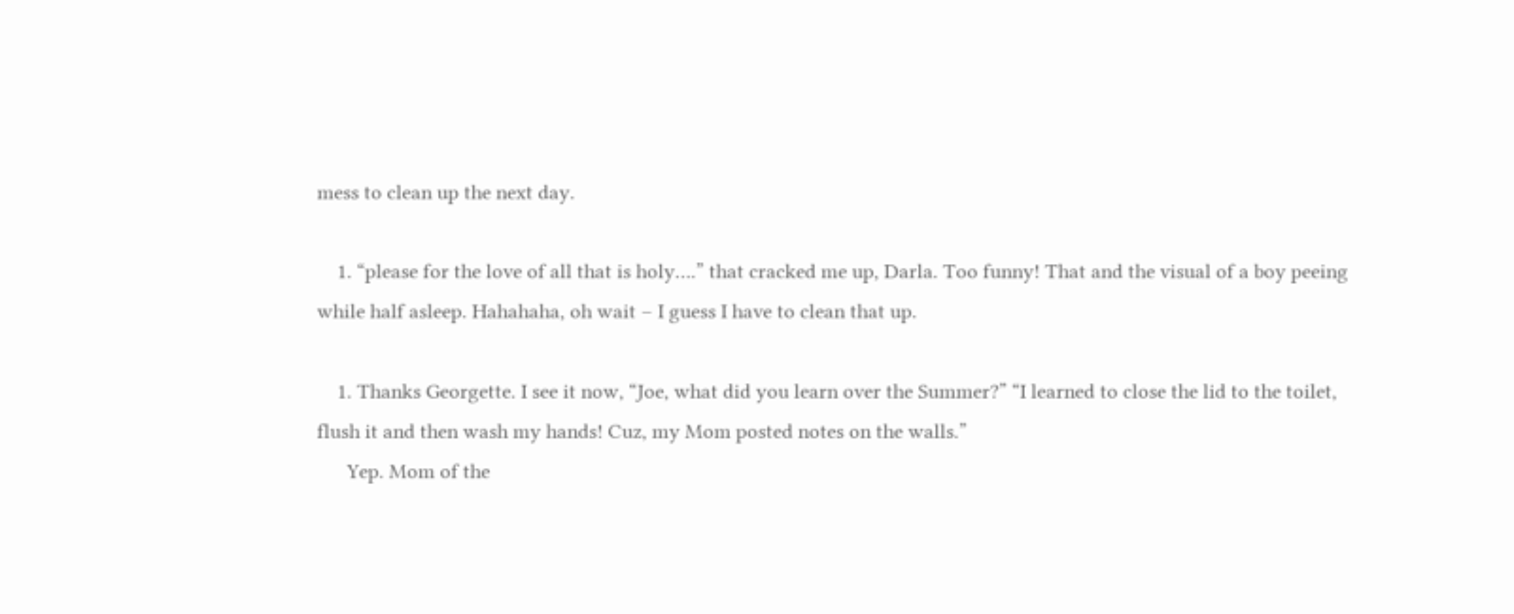mess to clean up the next day.

    1. “please for the love of all that is holy….” that cracked me up, Darla. Too funny! That and the visual of a boy peeing while half asleep. Hahahaha, oh wait – I guess I have to clean that up.

    1. Thanks Georgette. I see it now, “Joe, what did you learn over the Summer?” “I learned to close the lid to the toilet, flush it and then wash my hands! Cuz, my Mom posted notes on the walls.”
      Yep. Mom of the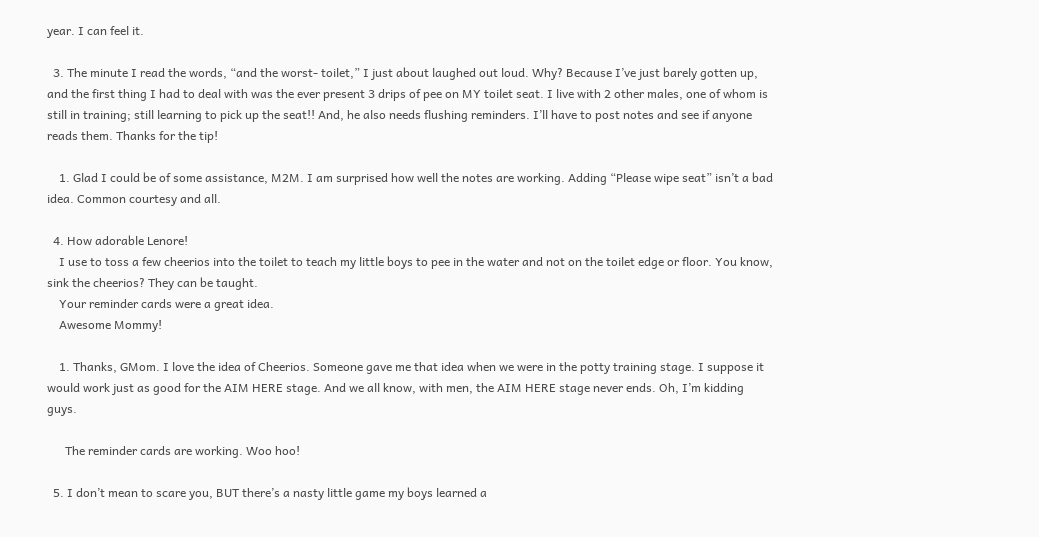year. I can feel it.

  3. The minute I read the words, “and the worst- toilet,” I just about laughed out loud. Why? Because I’ve just barely gotten up, and the first thing I had to deal with was the ever present 3 drips of pee on MY toilet seat. I live with 2 other males, one of whom is still in training; still learning to pick up the seat!! And, he also needs flushing reminders. I’ll have to post notes and see if anyone reads them. Thanks for the tip!

    1. Glad I could be of some assistance, M2M. I am surprised how well the notes are working. Adding “Please wipe seat” isn’t a bad idea. Common courtesy and all.

  4. How adorable Lenore!
    I use to toss a few cheerios into the toilet to teach my little boys to pee in the water and not on the toilet edge or floor. You know, sink the cheerios? They can be taught.
    Your reminder cards were a great idea.
    Awesome Mommy!

    1. Thanks, GMom. I love the idea of Cheerios. Someone gave me that idea when we were in the potty training stage. I suppose it would work just as good for the AIM HERE stage. And we all know, with men, the AIM HERE stage never ends. Oh, I’m kidding guys.

      The reminder cards are working. Woo hoo!

  5. I don’t mean to scare you, BUT there’s a nasty little game my boys learned a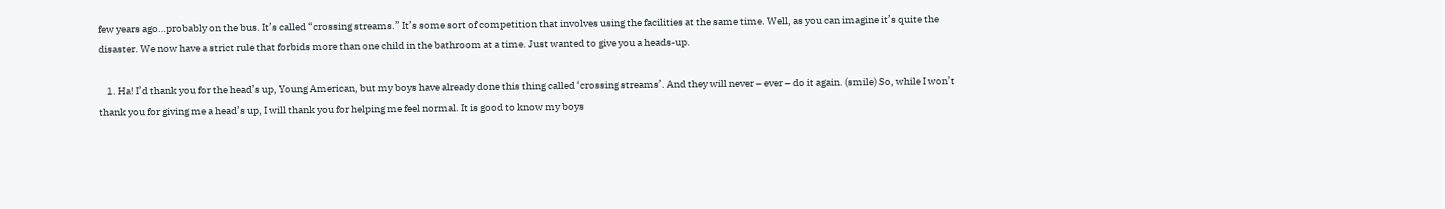few years ago…probably on the bus. It’s called “crossing streams.” It’s some sort of competition that involves using the facilities at the same time. Well, as you can imagine it’s quite the disaster. We now have a strict rule that forbids more than one child in the bathroom at a time. Just wanted to give you a heads-up.

    1. Ha! I’d thank you for the head’s up, Young American, but my boys have already done this thing called ‘crossing streams’. And they will never – ever – do it again. (smile) So, while I won’t thank you for giving me a head’s up, I will thank you for helping me feel normal. It is good to know my boys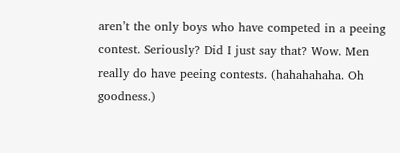aren’t the only boys who have competed in a peeing contest. Seriously? Did I just say that? Wow. Men really do have peeing contests. (hahahahaha. Oh goodness.)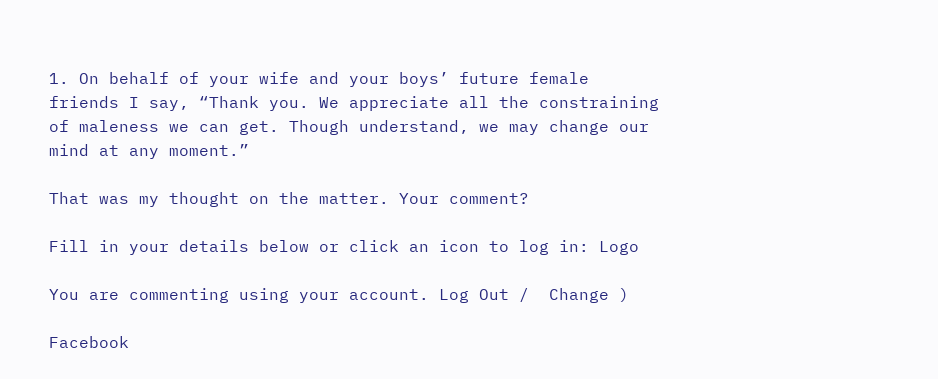1. On behalf of your wife and your boys’ future female friends I say, “Thank you. We appreciate all the constraining of maleness we can get. Though understand, we may change our mind at any moment.”

That was my thought on the matter. Your comment?

Fill in your details below or click an icon to log in: Logo

You are commenting using your account. Log Out /  Change )

Facebook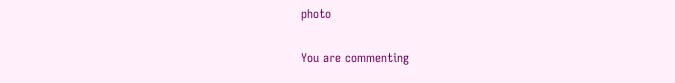photo

You are commenting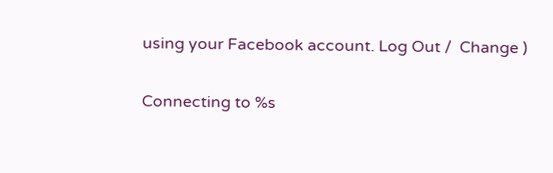using your Facebook account. Log Out /  Change )

Connecting to %s